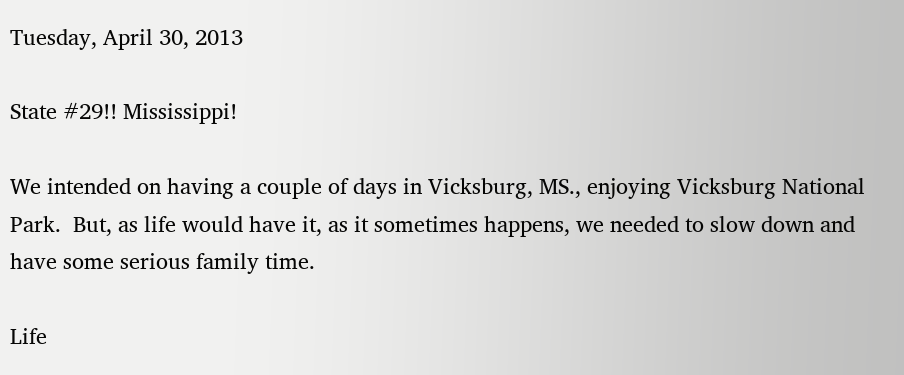Tuesday, April 30, 2013

State #29!! Mississippi!

We intended on having a couple of days in Vicksburg, MS., enjoying Vicksburg National Park.  But, as life would have it, as it sometimes happens, we needed to slow down and have some serious family time.

Life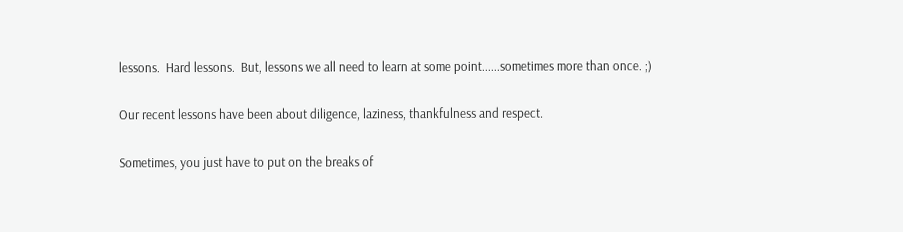lessons.  Hard lessons.  But, lessons we all need to learn at some point......sometimes more than once. ;)

Our recent lessons have been about diligence, laziness, thankfulness and respect.

Sometimes, you just have to put on the breaks of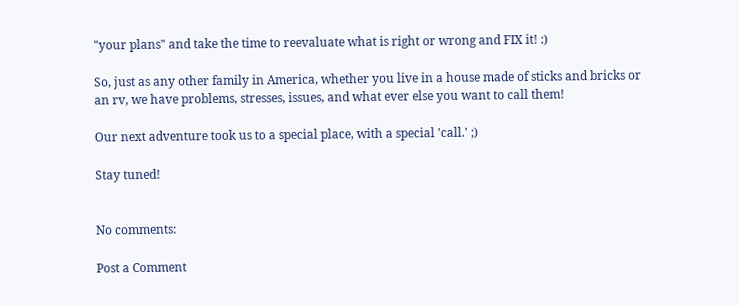"your plans" and take the time to reevaluate what is right or wrong and FIX it! :)

So, just as any other family in America, whether you live in a house made of sticks and bricks or an rv, we have problems, stresses, issues, and what ever else you want to call them!

Our next adventure took us to a special place, with a special 'call.' ;)

Stay tuned!


No comments:

Post a Comment